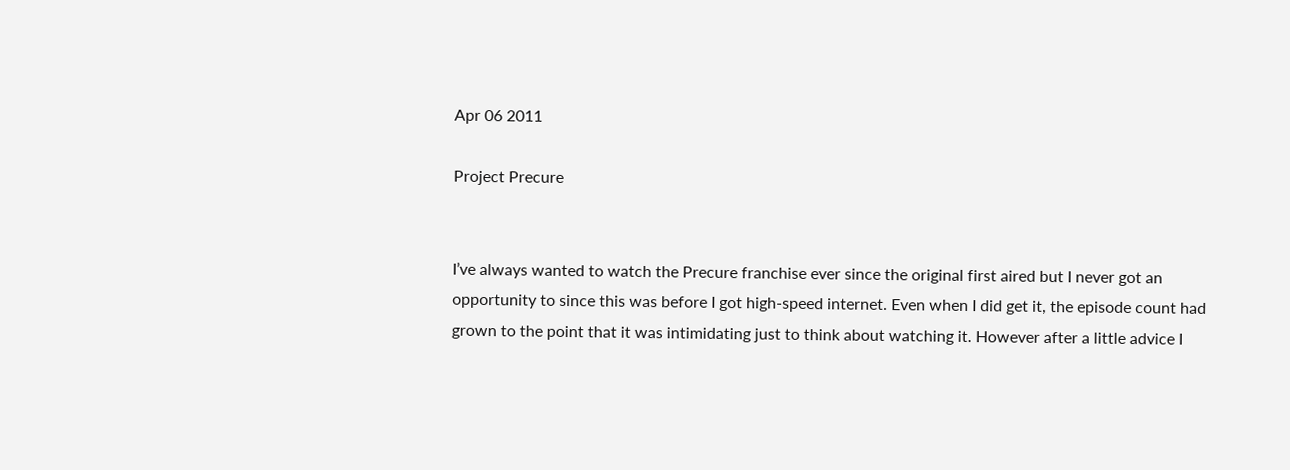Apr 06 2011

Project Precure


I’ve always wanted to watch the Precure franchise ever since the original first aired but I never got an opportunity to since this was before I got high-speed internet. Even when I did get it, the episode count had grown to the point that it was intimidating just to think about watching it. However after a little advice I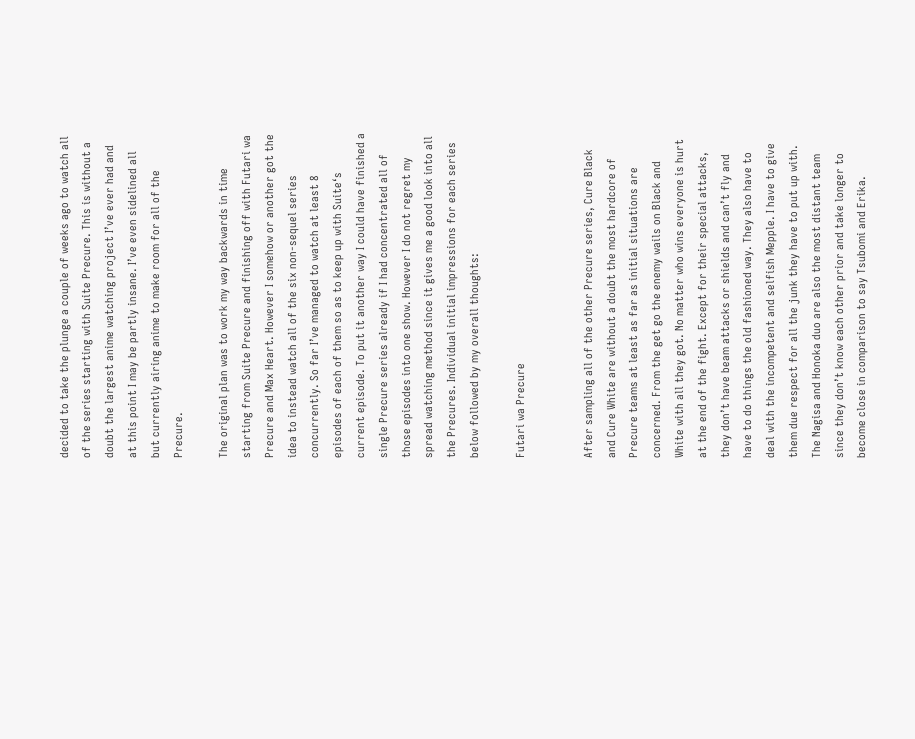decided to take the plunge a couple of weeks ago to watch all of the series starting with Suite Precure. This is without a doubt the largest anime watching project I’ve ever had and at this point I may be partly insane. I’ve even sidelined all but currently airing anime to make room for all of the Precure.

The original plan was to work my way backwards in time starting from Suite Precure and finishing off with Futari wa Precure and Max Heart. However I somehow or another got the idea to instead watch all of the six non-sequel series concurrently. So far I’ve managed to watch at least 8 episodes of each of them so as to keep up with Suite‘s current episode. To put it another way I could have finished a single Precure series already if I had concentrated all of those episodes into one show. However I do not regret my spread watching method since it gives me a good look into all the Precures. Individual initial impressions for each series below followed by my overall thoughts:

Futari wa Precure


After sampling all of the other Precure series, Cure Black and Cure White are without a doubt the most hardcore of Precure teams at least as far as initial situations are concerned. From the get go the enemy wails on Black and White with all they got. No matter who wins everyone is hurt at the end of the fight. Except for their special attacks, they don’t have beam attacks or shields and can’t fly and have to do things the old fashioned way. They also have to deal with the incompetent and selfish Mepple. I have to give them due respect for all the junk they have to put up with. The Nagisa and Honoka duo are also the most distant team since they don’t know each other prior and take longer to become close in comparison to say Tsubomi and Erika.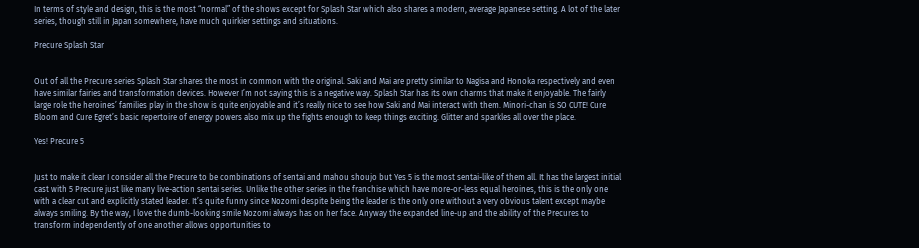In terms of style and design, this is the most “normal” of the shows except for Splash Star which also shares a modern, average Japanese setting. A lot of the later series, though still in Japan somewhere, have much quirkier settings and situations.

Precure Splash Star


Out of all the Precure series Splash Star shares the most in common with the original. Saki and Mai are pretty similar to Nagisa and Honoka respectively and even have similar fairies and transformation devices. However I’m not saying this is a negative way. Splash Star has its own charms that make it enjoyable. The fairly large role the heroines’ families play in the show is quite enjoyable and it’s really nice to see how Saki and Mai interact with them. Minori-chan is SO CUTE! Cure Bloom and Cure Egret’s basic repertoire of energy powers also mix up the fights enough to keep things exciting. Glitter and sparkles all over the place.

Yes! Precure 5


Just to make it clear I consider all the Precure to be combinations of sentai and mahou shoujo but Yes 5 is the most sentai-like of them all. It has the largest initial cast with 5 Precure just like many live-action sentai series. Unlike the other series in the franchise which have more-or-less equal heroines, this is the only one with a clear cut and explicitly stated leader. It’s quite funny since Nozomi despite being the leader is the only one without a very obvious talent except maybe always smiling. By the way, I love the dumb-looking smile Nozomi always has on her face. Anyway the expanded line-up and the ability of the Precures to transform independently of one another allows opportunities to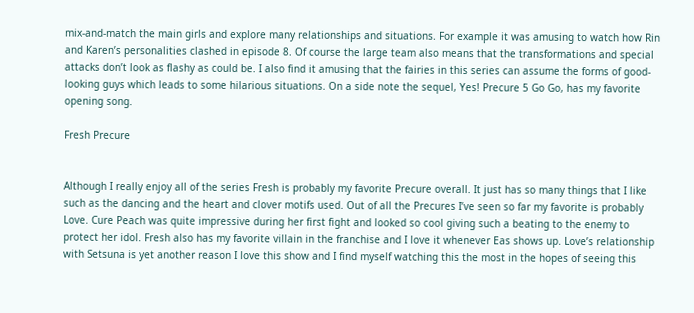mix-and-match the main girls and explore many relationships and situations. For example it was amusing to watch how Rin and Karen’s personalities clashed in episode 8. Of course the large team also means that the transformations and special attacks don’t look as flashy as could be. I also find it amusing that the fairies in this series can assume the forms of good-looking guys which leads to some hilarious situations. On a side note the sequel, Yes! Precure 5 Go Go, has my favorite opening song.

Fresh Precure


Although I really enjoy all of the series Fresh is probably my favorite Precure overall. It just has so many things that I like such as the dancing and the heart and clover motifs used. Out of all the Precures I’ve seen so far my favorite is probably Love. Cure Peach was quite impressive during her first fight and looked so cool giving such a beating to the enemy to protect her idol. Fresh also has my favorite villain in the franchise and I love it whenever Eas shows up. Love’s relationship with Setsuna is yet another reason I love this show and I find myself watching this the most in the hopes of seeing this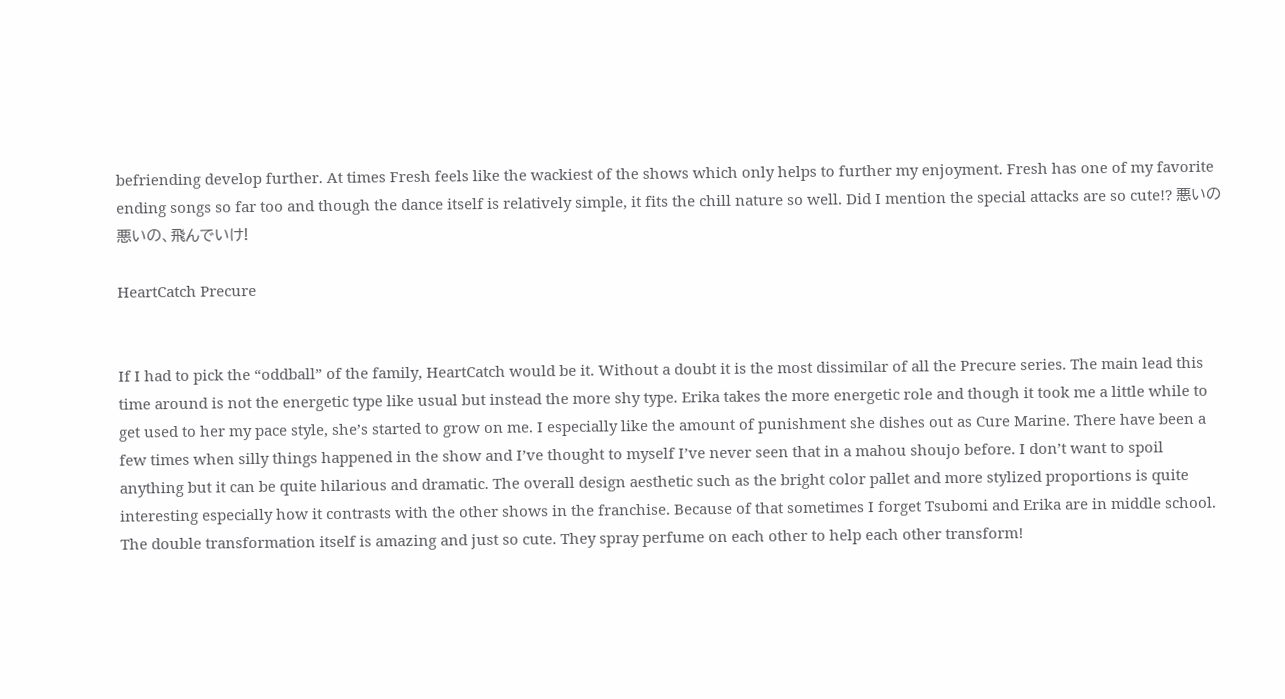befriending develop further. At times Fresh feels like the wackiest of the shows which only helps to further my enjoyment. Fresh has one of my favorite ending songs so far too and though the dance itself is relatively simple, it fits the chill nature so well. Did I mention the special attacks are so cute!? 悪いの悪いの、飛んでいけ!

HeartCatch Precure


If I had to pick the “oddball” of the family, HeartCatch would be it. Without a doubt it is the most dissimilar of all the Precure series. The main lead this time around is not the energetic type like usual but instead the more shy type. Erika takes the more energetic role and though it took me a little while to get used to her my pace style, she’s started to grow on me. I especially like the amount of punishment she dishes out as Cure Marine. There have been a few times when silly things happened in the show and I’ve thought to myself I’ve never seen that in a mahou shoujo before. I don’t want to spoil anything but it can be quite hilarious and dramatic. The overall design aesthetic such as the bright color pallet and more stylized proportions is quite interesting especially how it contrasts with the other shows in the franchise. Because of that sometimes I forget Tsubomi and Erika are in middle school. The double transformation itself is amazing and just so cute. They spray perfume on each other to help each other transform!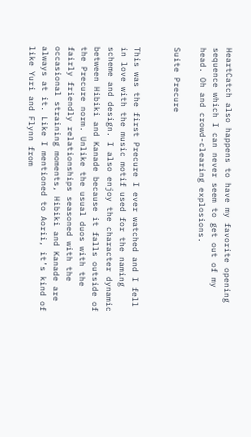HeartCatch also happens to have my favorite opening sequence which I can never seem to get out of my head. Oh and crowd-clearing explosions.

Suite Precure


This was the first Precure I ever watched and I fell in love with the music motif used for the naming scheme and design. I also enjoy the character dynamic between Hibiki and Kanade because it falls outside of the Precure norm. Unlike the usual duos with the fairly friendly relationships seasoned with the occasional straining moments, Hibiki and Kanade are always at it. Like I mentioned to Aorii, it’s kind of like Yuri and Flynn from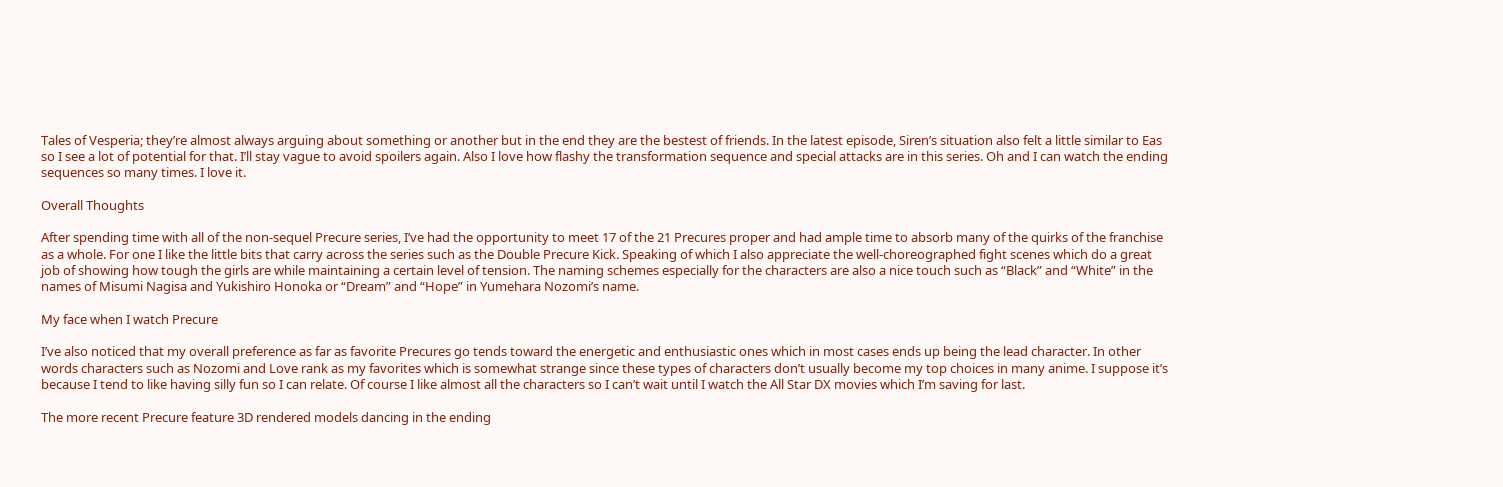Tales of Vesperia; they’re almost always arguing about something or another but in the end they are the bestest of friends. In the latest episode, Siren’s situation also felt a little similar to Eas so I see a lot of potential for that. I’ll stay vague to avoid spoilers again. Also I love how flashy the transformation sequence and special attacks are in this series. Oh and I can watch the ending sequences so many times. I love it.

Overall Thoughts

After spending time with all of the non-sequel Precure series, I’ve had the opportunity to meet 17 of the 21 Precures proper and had ample time to absorb many of the quirks of the franchise as a whole. For one I like the little bits that carry across the series such as the Double Precure Kick. Speaking of which I also appreciate the well-choreographed fight scenes which do a great job of showing how tough the girls are while maintaining a certain level of tension. The naming schemes especially for the characters are also a nice touch such as “Black” and “White” in the names of Misumi Nagisa and Yukishiro Honoka or “Dream” and “Hope” in Yumehara Nozomi’s name.

My face when I watch Precure

I’ve also noticed that my overall preference as far as favorite Precures go tends toward the energetic and enthusiastic ones which in most cases ends up being the lead character. In other words characters such as Nozomi and Love rank as my favorites which is somewhat strange since these types of characters don’t usually become my top choices in many anime. I suppose it’s because I tend to like having silly fun so I can relate. Of course I like almost all the characters so I can’t wait until I watch the All Star DX movies which I’m saving for last.

The more recent Precure feature 3D rendered models dancing in the ending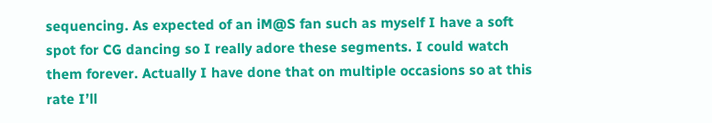sequencing. As expected of an iM@S fan such as myself I have a soft spot for CG dancing so I really adore these segments. I could watch them forever. Actually I have done that on multiple occasions so at this rate I’ll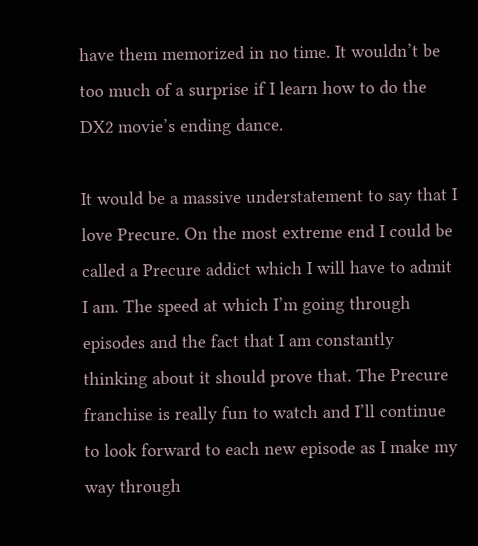have them memorized in no time. It wouldn’t be too much of a surprise if I learn how to do the DX2 movie’s ending dance.

It would be a massive understatement to say that I love Precure. On the most extreme end I could be called a Precure addict which I will have to admit I am. The speed at which I’m going through episodes and the fact that I am constantly thinking about it should prove that. The Precure franchise is really fun to watch and I’ll continue to look forward to each new episode as I make my way through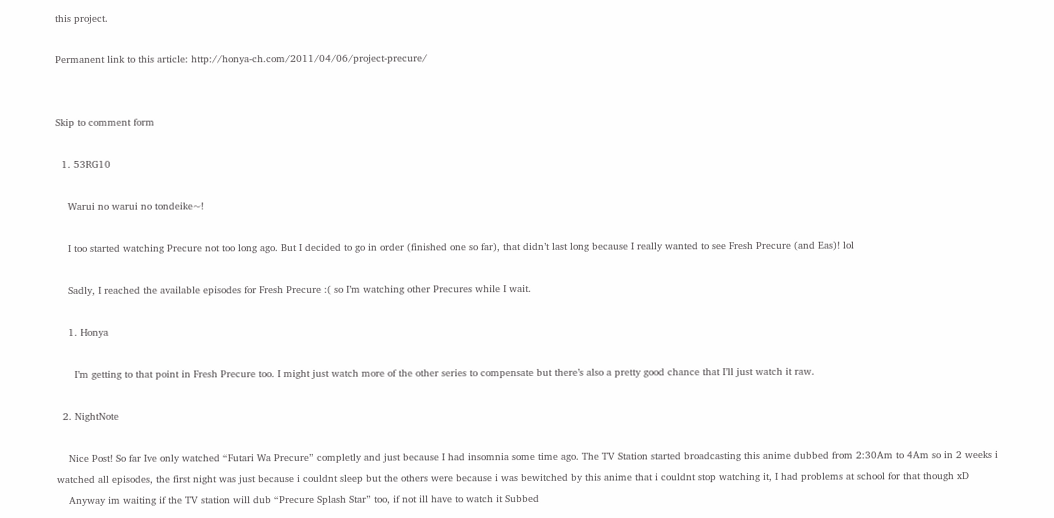this project.

Permanent link to this article: http://honya-ch.com/2011/04/06/project-precure/


Skip to comment form

  1. 53RG10

    Warui no warui no tondeike~!

    I too started watching Precure not too long ago. But I decided to go in order (finished one so far), that didn’t last long because I really wanted to see Fresh Precure (and Eas)! lol

    Sadly, I reached the available episodes for Fresh Precure :( so I’m watching other Precures while I wait.

    1. Honya

      I’m getting to that point in Fresh Precure too. I might just watch more of the other series to compensate but there’s also a pretty good chance that I’ll just watch it raw.

  2. NightNote

    Nice Post! So far Ive only watched “Futari Wa Precure” completly and just because I had insomnia some time ago. The TV Station started broadcasting this anime dubbed from 2:30Am to 4Am so in 2 weeks i watched all episodes, the first night was just because i couldnt sleep but the others were because i was bewitched by this anime that i couldnt stop watching it, I had problems at school for that though xD
    Anyway im waiting if the TV station will dub “Precure Splash Star” too, if not ill have to watch it Subbed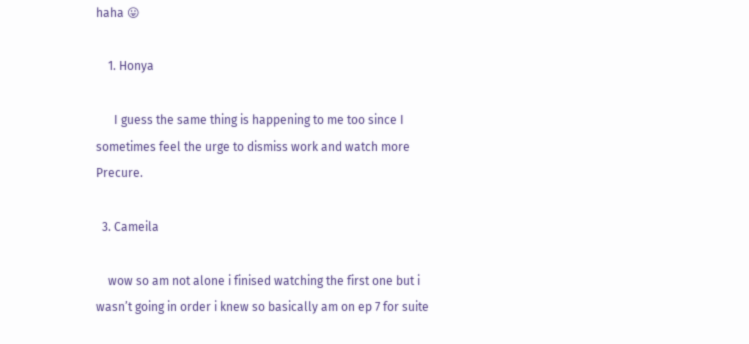haha 😛

    1. Honya

      I guess the same thing is happening to me too since I sometimes feel the urge to dismiss work and watch more Precure.

  3. Cameila

    wow so am not alone i finised watching the first one but i wasn’t going in order i knew so basically am on ep 7 for suite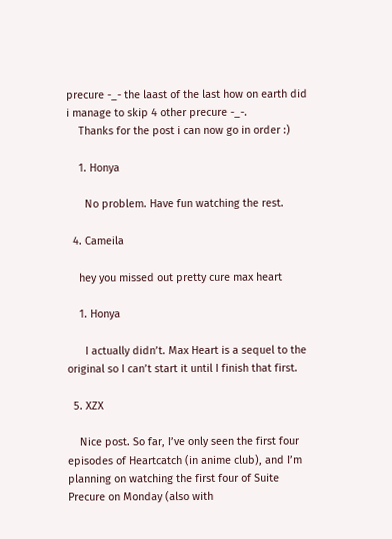precure -_- the laast of the last how on earth did i manage to skip 4 other precure -_-.
    Thanks for the post i can now go in order :)

    1. Honya

      No problem. Have fun watching the rest.

  4. Cameila

    hey you missed out pretty cure max heart

    1. Honya

      I actually didn’t. Max Heart is a sequel to the original so I can’t start it until I finish that first.

  5. XZX

    Nice post. So far, I’ve only seen the first four episodes of Heartcatch (in anime club), and I’m planning on watching the first four of Suite Precure on Monday (also with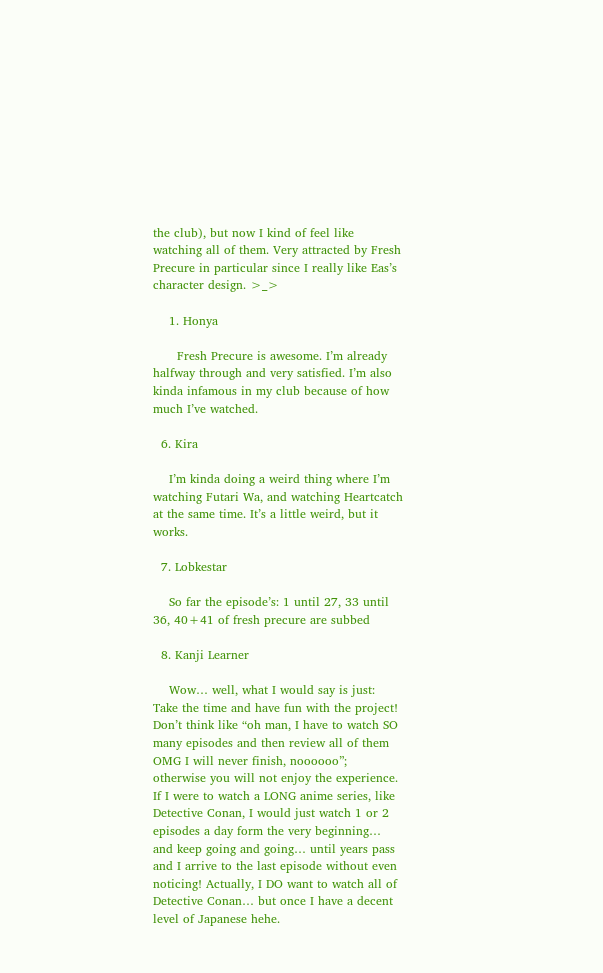the club), but now I kind of feel like watching all of them. Very attracted by Fresh Precure in particular since I really like Eas’s character design. >_>

    1. Honya

      Fresh Precure is awesome. I’m already halfway through and very satisfied. I’m also kinda infamous in my club because of how much I’ve watched.

  6. Kira

    I’m kinda doing a weird thing where I’m watching Futari Wa, and watching Heartcatch at the same time. It’s a little weird, but it works.

  7. Lobkestar

    So far the episode’s: 1 until 27, 33 until 36, 40+41 of fresh precure are subbed

  8. Kanji Learner

    Wow… well, what I would say is just: Take the time and have fun with the project! Don’t think like “oh man, I have to watch SO many episodes and then review all of them OMG I will never finish, noooooo”; otherwise you will not enjoy the experience. If I were to watch a LONG anime series, like Detective Conan, I would just watch 1 or 2 episodes a day form the very beginning… and keep going and going… until years pass and I arrive to the last episode without even noticing! Actually, I DO want to watch all of Detective Conan… but once I have a decent level of Japanese hehe.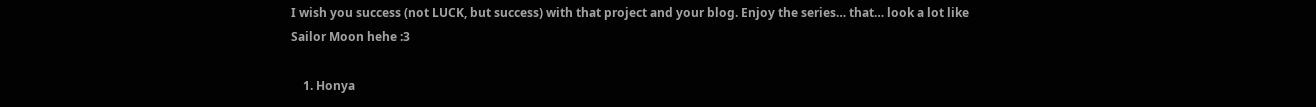I wish you success (not LUCK, but success) with that project and your blog. Enjoy the series… that… look a lot like Sailor Moon hehe :3

    1. Honya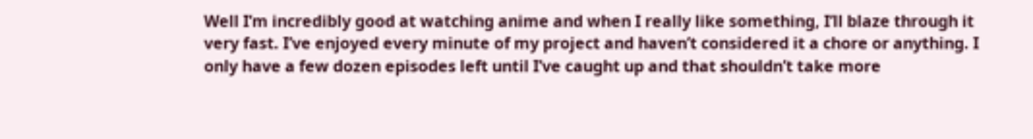Well I’m incredibly good at watching anime and when I really like something, I’ll blaze through it very fast. I’ve enjoyed every minute of my project and haven’t considered it a chore or anything. I only have a few dozen episodes left until I’ve caught up and that shouldn’t take more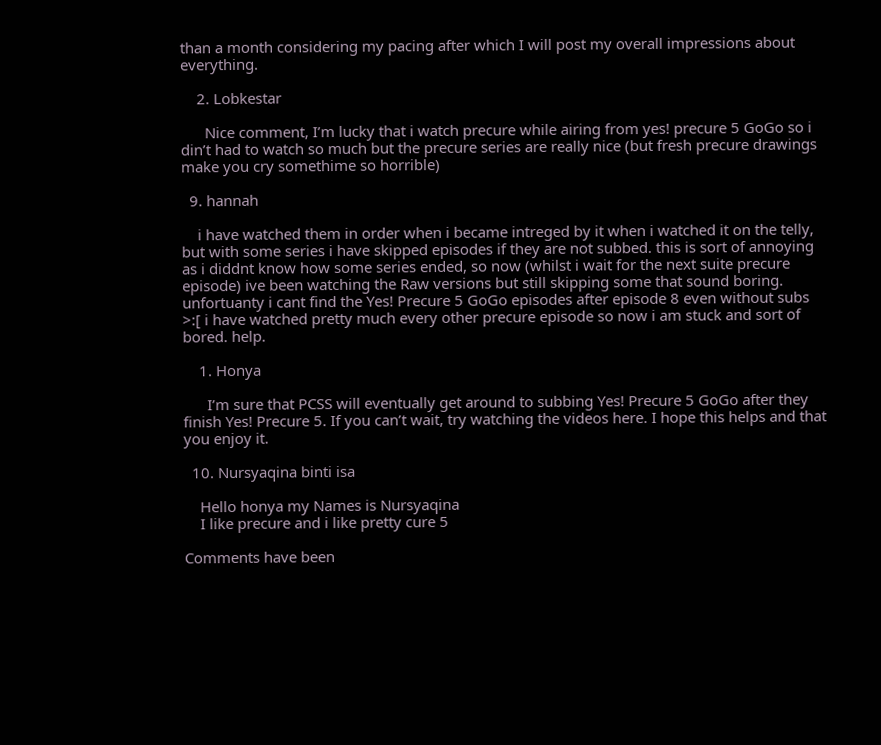than a month considering my pacing after which I will post my overall impressions about everything.

    2. Lobkestar

      Nice comment, I’m lucky that i watch precure while airing from yes! precure 5 GoGo so i din’t had to watch so much but the precure series are really nice (but fresh precure drawings make you cry somethime so horrible)

  9. hannah

    i have watched them in order when i became intreged by it when i watched it on the telly, but with some series i have skipped episodes if they are not subbed. this is sort of annoying as i diddnt know how some series ended, so now (whilst i wait for the next suite precure episode) ive been watching the Raw versions but still skipping some that sound boring. unfortuanty i cant find the Yes! Precure 5 GoGo episodes after episode 8 even without subs >:[ i have watched pretty much every other precure episode so now i am stuck and sort of bored. help.

    1. Honya

      I’m sure that PCSS will eventually get around to subbing Yes! Precure 5 GoGo after they finish Yes! Precure 5. If you can’t wait, try watching the videos here. I hope this helps and that you enjoy it.

  10. Nursyaqina binti isa

    Hello honya my Names is Nursyaqina
    I like precure and i like pretty cure 5

Comments have been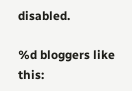disabled.

%d bloggers like this: